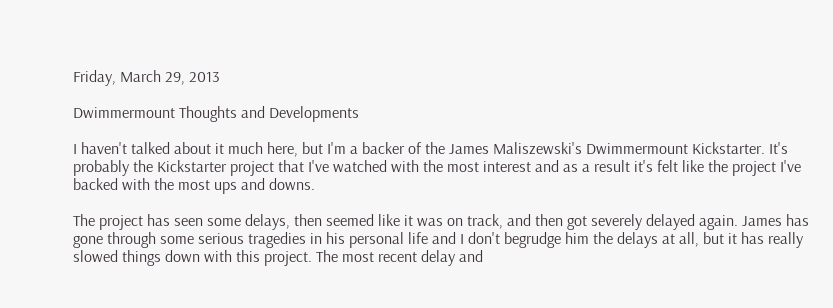Friday, March 29, 2013

Dwimmermount Thoughts and Developments

I haven't talked about it much here, but I'm a backer of the James Maliszewski's Dwimmermount Kickstarter. It's probably the Kickstarter project that I've watched with the most interest and as a result it's felt like the project I've backed with the most ups and downs.

The project has seen some delays, then seemed like it was on track, and then got severely delayed again. James has gone through some serious tragedies in his personal life and I don't begrudge him the delays at all, but it has really slowed things down with this project. The most recent delay and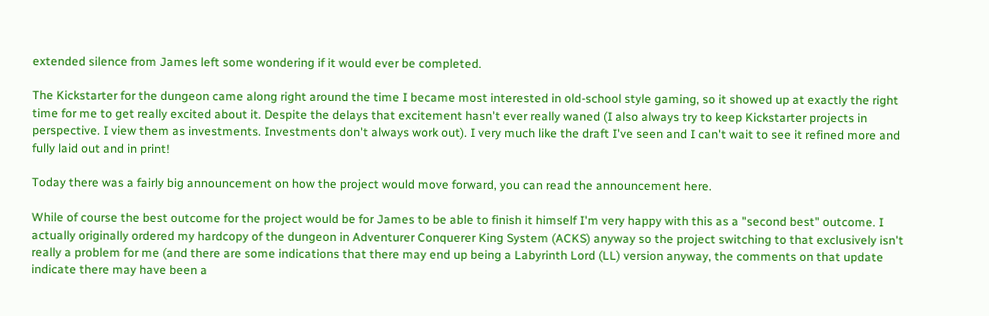extended silence from James left some wondering if it would ever be completed.

The Kickstarter for the dungeon came along right around the time I became most interested in old-school style gaming, so it showed up at exactly the right time for me to get really excited about it. Despite the delays that excitement hasn't ever really waned (I also always try to keep Kickstarter projects in perspective. I view them as investments. Investments don't always work out). I very much like the draft I've seen and I can't wait to see it refined more and fully laid out and in print!

Today there was a fairly big announcement on how the project would move forward, you can read the announcement here.

While of course the best outcome for the project would be for James to be able to finish it himself I'm very happy with this as a "second best" outcome. I actually originally ordered my hardcopy of the dungeon in Adventurer Conquerer King System (ACKS) anyway so the project switching to that exclusively isn't really a problem for me (and there are some indications that there may end up being a Labyrinth Lord (LL) version anyway, the comments on that update indicate there may have been a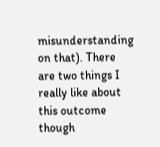misunderstanding on that). There are two things I really like about this outcome though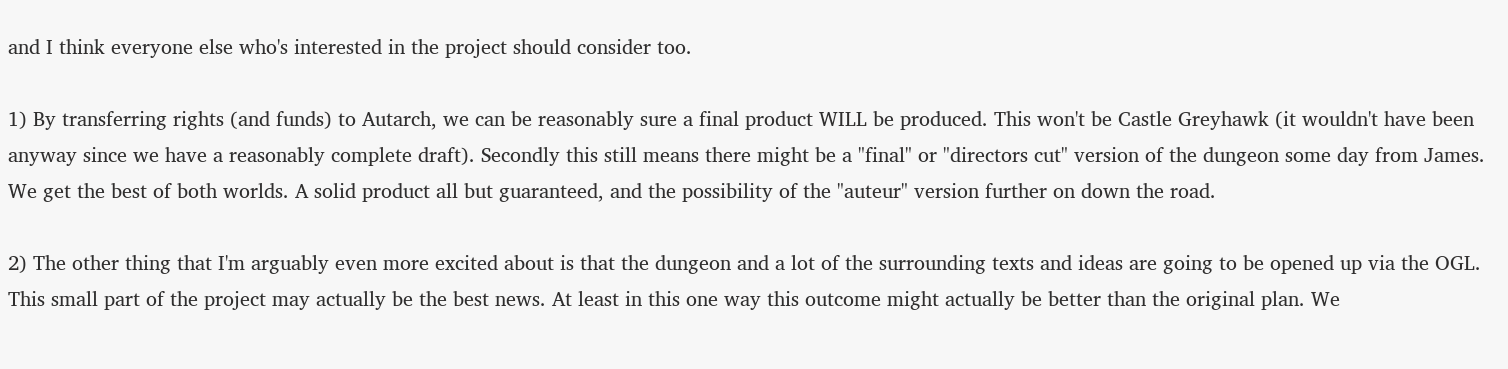and I think everyone else who's interested in the project should consider too.

1) By transferring rights (and funds) to Autarch, we can be reasonably sure a final product WILL be produced. This won't be Castle Greyhawk (it wouldn't have been anyway since we have a reasonably complete draft). Secondly this still means there might be a "final" or "directors cut" version of the dungeon some day from James. We get the best of both worlds. A solid product all but guaranteed, and the possibility of the "auteur" version further on down the road.

2) The other thing that I'm arguably even more excited about is that the dungeon and a lot of the surrounding texts and ideas are going to be opened up via the OGL. This small part of the project may actually be the best news. At least in this one way this outcome might actually be better than the original plan. We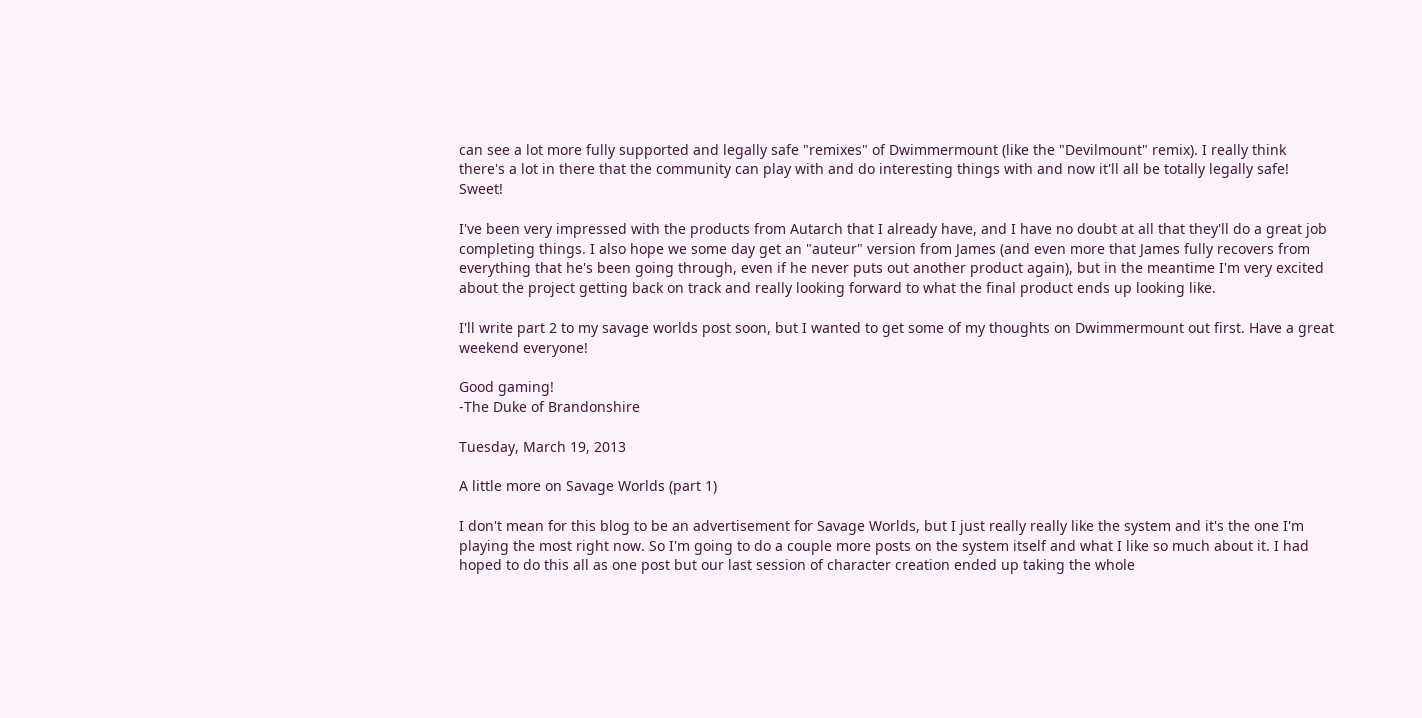can see a lot more fully supported and legally safe "remixes" of Dwimmermount (like the "Devilmount" remix). I really think there's a lot in there that the community can play with and do interesting things with and now it'll all be totally legally safe! Sweet!

I've been very impressed with the products from Autarch that I already have, and I have no doubt at all that they'll do a great job completing things. I also hope we some day get an "auteur" version from James (and even more that James fully recovers from everything that he's been going through, even if he never puts out another product again), but in the meantime I'm very excited about the project getting back on track and really looking forward to what the final product ends up looking like.

I'll write part 2 to my savage worlds post soon, but I wanted to get some of my thoughts on Dwimmermount out first. Have a great weekend everyone!

Good gaming!
-The Duke of Brandonshire

Tuesday, March 19, 2013

A little more on Savage Worlds (part 1)

I don't mean for this blog to be an advertisement for Savage Worlds, but I just really really like the system and it's the one I'm playing the most right now. So I'm going to do a couple more posts on the system itself and what I like so much about it. I had hoped to do this all as one post but our last session of character creation ended up taking the whole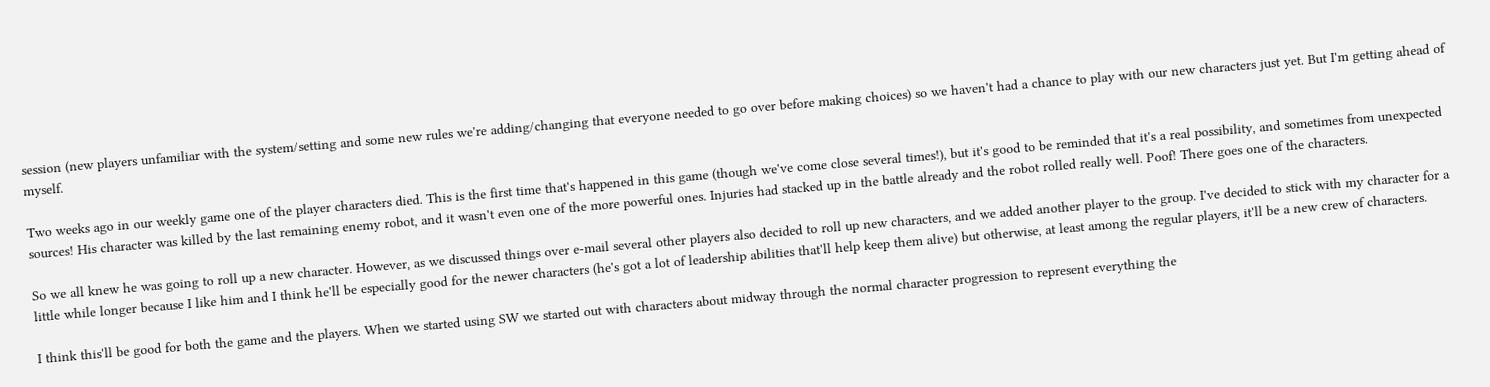session (new players unfamiliar with the system/setting and some new rules we're adding/changing that everyone needed to go over before making choices) so we haven't had a chance to play with our new characters just yet. But I'm getting ahead of myself.

Two weeks ago in our weekly game one of the player characters died. This is the first time that's happened in this game (though we've come close several times!), but it's good to be reminded that it's a real possibility, and sometimes from unexpected sources! His character was killed by the last remaining enemy robot, and it wasn't even one of the more powerful ones. Injuries had stacked up in the battle already and the robot rolled really well. Poof! There goes one of the characters.

So we all knew he was going to roll up a new character. However, as we discussed things over e-mail several other players also decided to roll up new characters, and we added another player to the group. I've decided to stick with my character for a little while longer because I like him and I think he'll be especially good for the newer characters (he's got a lot of leadership abilities that'll help keep them alive) but otherwise, at least among the regular players, it'll be a new crew of characters.

I think this'll be good for both the game and the players. When we started using SW we started out with characters about midway through the normal character progression to represent everything the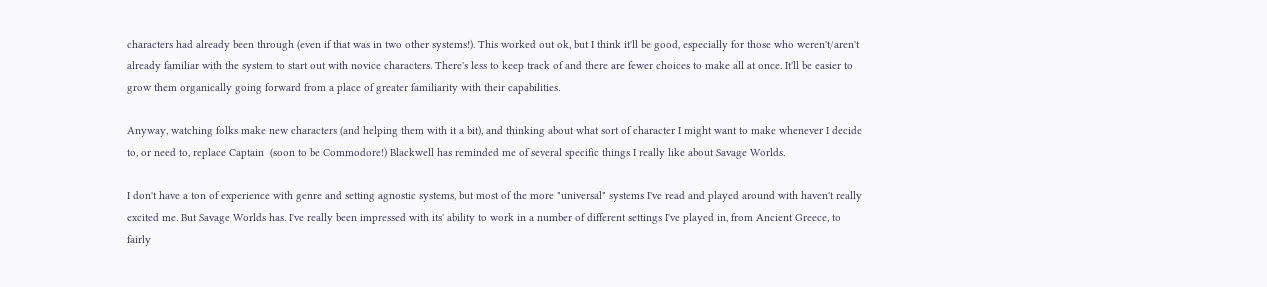characters had already been through (even if that was in two other systems!). This worked out ok, but I think it'll be good, especially for those who weren't/aren't already familiar with the system to start out with novice characters. There's less to keep track of and there are fewer choices to make all at once. It'll be easier to grow them organically going forward from a place of greater familiarity with their capabilities.

Anyway, watching folks make new characters (and helping them with it a bit), and thinking about what sort of character I might want to make whenever I decide to, or need to, replace Captain  (soon to be Commodore!) Blackwell has reminded me of several specific things I really like about Savage Worlds.

I don't have a ton of experience with genre and setting agnostic systems, but most of the more "universal" systems I've read and played around with haven't really excited me. But Savage Worlds has. I've really been impressed with its' ability to work in a number of different settings I've played in, from Ancient Greece, to fairly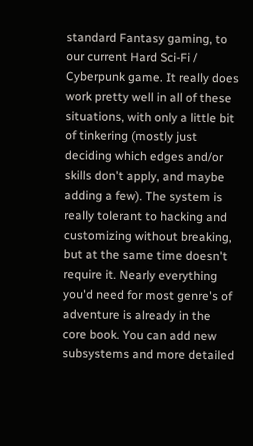standard Fantasy gaming, to our current Hard Sci-Fi / Cyberpunk game. It really does work pretty well in all of these situations, with only a little bit of tinkering (mostly just deciding which edges and/or skills don't apply, and maybe adding a few). The system is really tolerant to hacking and customizing without breaking, but at the same time doesn't require it. Nearly everything you'd need for most genre's of adventure is already in the core book. You can add new subsystems and more detailed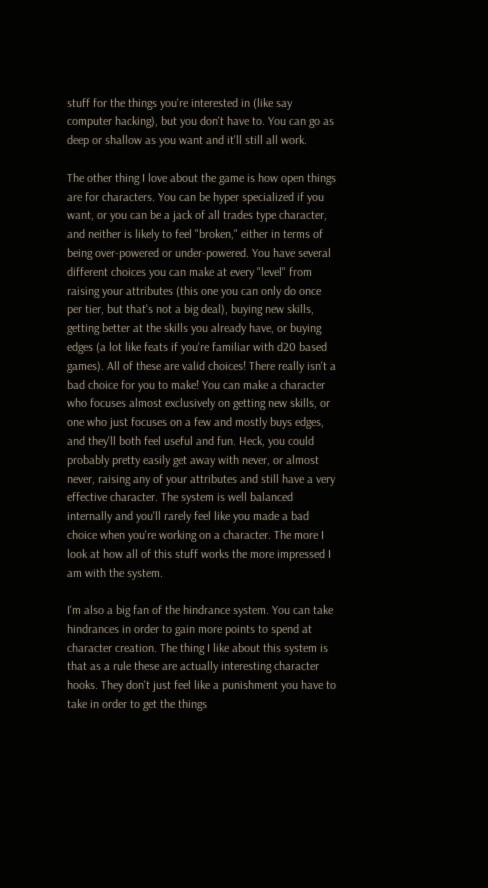stuff for the things you're interested in (like say computer hacking), but you don't have to. You can go as deep or shallow as you want and it'll still all work.

The other thing I love about the game is how open things are for characters. You can be hyper specialized if you want, or you can be a jack of all trades type character, and neither is likely to feel "broken," either in terms of being over-powered or under-powered. You have several different choices you can make at every "level" from raising your attributes (this one you can only do once per tier, but that's not a big deal), buying new skills, getting better at the skills you already have, or buying edges (a lot like feats if you're familiar with d20 based games). All of these are valid choices! There really isn't a bad choice for you to make! You can make a character who focuses almost exclusively on getting new skills, or one who just focuses on a few and mostly buys edges, and they'll both feel useful and fun. Heck, you could probably pretty easily get away with never, or almost never, raising any of your attributes and still have a very effective character. The system is well balanced internally and you'll rarely feel like you made a bad choice when you're working on a character. The more I look at how all of this stuff works the more impressed I am with the system.

I'm also a big fan of the hindrance system. You can take hindrances in order to gain more points to spend at character creation. The thing I like about this system is that as a rule these are actually interesting character hooks. They don't just feel like a punishment you have to take in order to get the things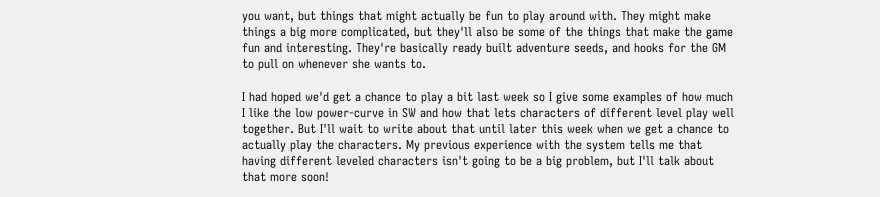you want, but things that might actually be fun to play around with. They might make things a big more complicated, but they'll also be some of the things that make the game fun and interesting. They're basically ready built adventure seeds, and hooks for the GM to pull on whenever she wants to.

I had hoped we'd get a chance to play a bit last week so I give some examples of how much I like the low power-curve in SW and how that lets characters of different level play well together. But I'll wait to write about that until later this week when we get a chance to actually play the characters. My previous experience with the system tells me that having different leveled characters isn't going to be a big problem, but I'll talk about that more soon!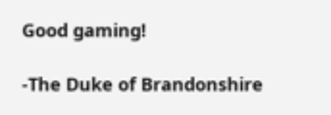Good gaming!

-The Duke of Brandonshire